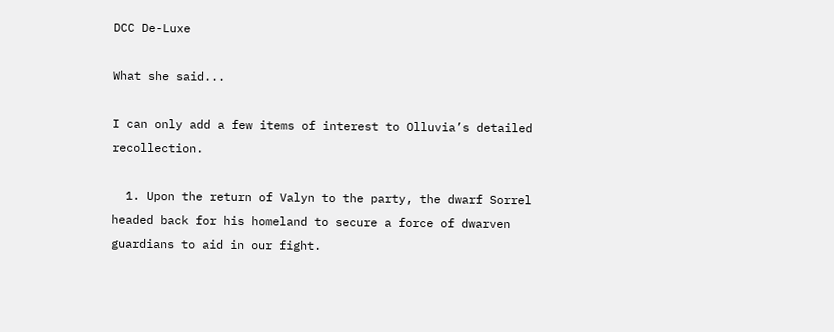DCC De-Luxe

What she said...

I can only add a few items of interest to Olluvia’s detailed recollection.

  1. Upon the return of Valyn to the party, the dwarf Sorrel headed back for his homeland to secure a force of dwarven guardians to aid in our fight.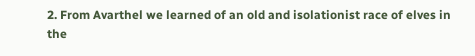2. From Avarthel we learned of an old and isolationist race of elves in the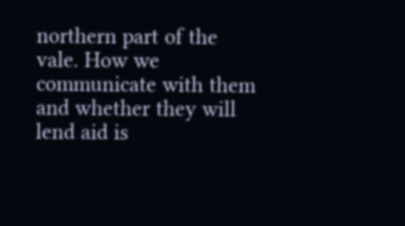northern part of the vale. How we communicate with them and whether they will lend aid is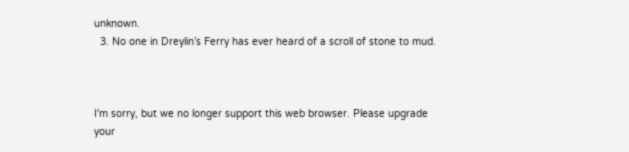unknown.
  3. No one in Dreylin’s Ferry has ever heard of a scroll of stone to mud.



I'm sorry, but we no longer support this web browser. Please upgrade your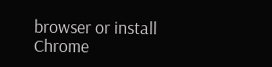browser or install Chrome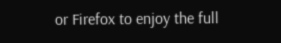or Firefox to enjoy the full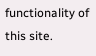functionality of this site.